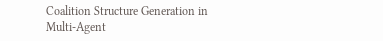Coalition Structure Generation in Multi-Agent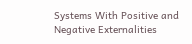Systems With Positive and Negative Externalities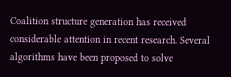Coalition structure generation has received considerable attention in recent research. Several algorithms have been proposed to solve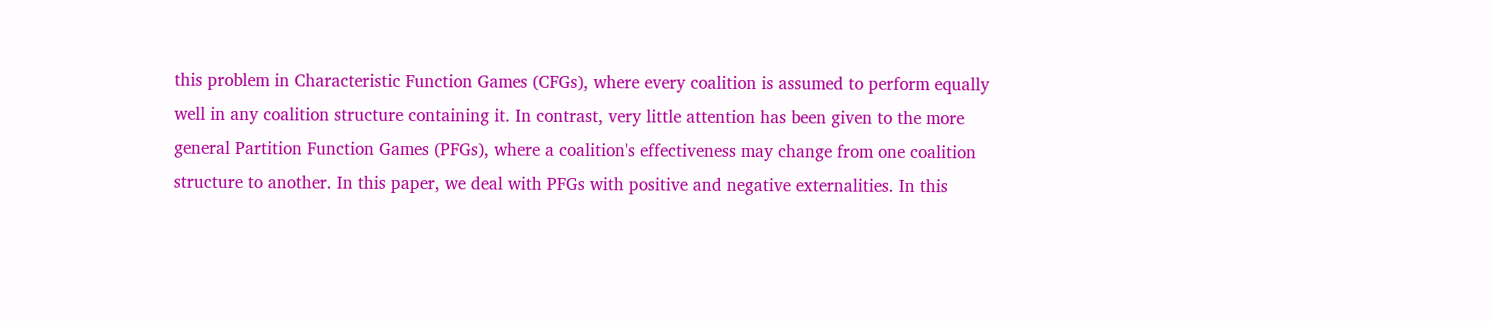this problem in Characteristic Function Games (CFGs), where every coalition is assumed to perform equally well in any coalition structure containing it. In contrast, very little attention has been given to the more general Partition Function Games (PFGs), where a coalition's effectiveness may change from one coalition structure to another. In this paper, we deal with PFGs with positive and negative externalities. In this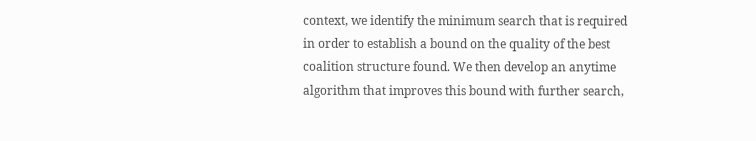context, we identify the minimum search that is required in order to establish a bound on the quality of the best coalition structure found. We then develop an anytime algorithm that improves this bound with further search,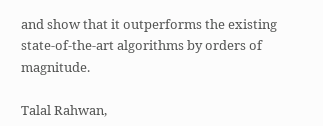and show that it outperforms the existing state-of-the-art algorithms by orders of magnitude.

Talal Rahwan,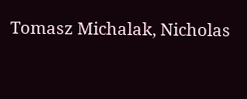Tomasz Michalak, Nicholas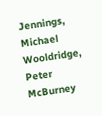Jennings, Michael Wooldridge, Peter McBurney